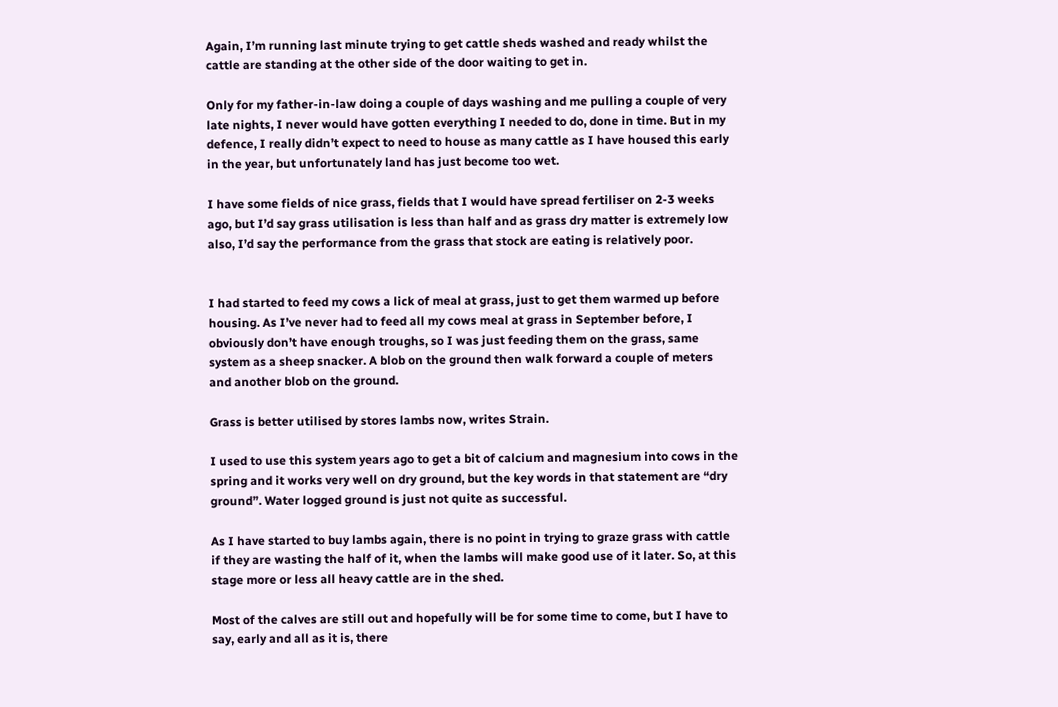Again, I’m running last minute trying to get cattle sheds washed and ready whilst the cattle are standing at the other side of the door waiting to get in.

Only for my father-in-law doing a couple of days washing and me pulling a couple of very late nights, I never would have gotten everything I needed to do, done in time. But in my defence, I really didn’t expect to need to house as many cattle as I have housed this early in the year, but unfortunately land has just become too wet.

I have some fields of nice grass, fields that I would have spread fertiliser on 2-3 weeks ago, but I’d say grass utilisation is less than half and as grass dry matter is extremely low also, I’d say the performance from the grass that stock are eating is relatively poor.


I had started to feed my cows a lick of meal at grass, just to get them warmed up before housing. As I’ve never had to feed all my cows meal at grass in September before, I obviously don’t have enough troughs, so I was just feeding them on the grass, same system as a sheep snacker. A blob on the ground then walk forward a couple of meters and another blob on the ground.

Grass is better utilised by stores lambs now, writes Strain.

I used to use this system years ago to get a bit of calcium and magnesium into cows in the spring and it works very well on dry ground, but the key words in that statement are “dry ground”. Water logged ground is just not quite as successful.

As I have started to buy lambs again, there is no point in trying to graze grass with cattle if they are wasting the half of it, when the lambs will make good use of it later. So, at this stage more or less all heavy cattle are in the shed.

Most of the calves are still out and hopefully will be for some time to come, but I have to say, early and all as it is, there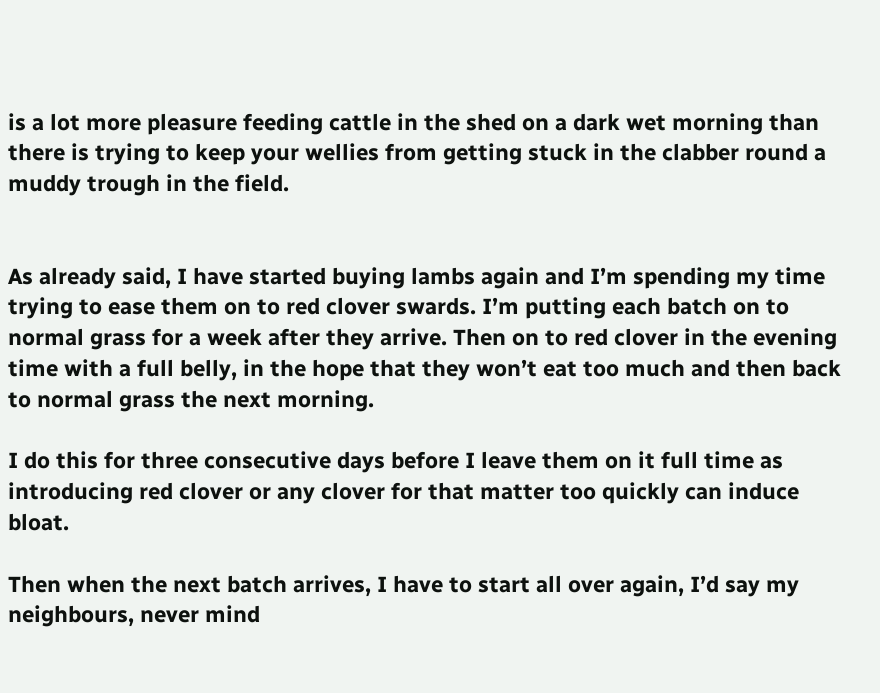is a lot more pleasure feeding cattle in the shed on a dark wet morning than there is trying to keep your wellies from getting stuck in the clabber round a muddy trough in the field.


As already said, I have started buying lambs again and I’m spending my time trying to ease them on to red clover swards. I’m putting each batch on to normal grass for a week after they arrive. Then on to red clover in the evening time with a full belly, in the hope that they won’t eat too much and then back to normal grass the next morning.

I do this for three consecutive days before I leave them on it full time as introducing red clover or any clover for that matter too quickly can induce bloat.

Then when the next batch arrives, I have to start all over again, I’d say my neighbours, never mind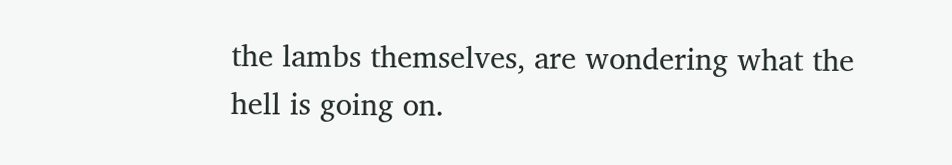the lambs themselves, are wondering what the hell is going on.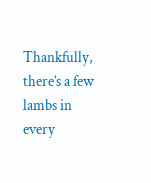Thankfully, there’s a few lambs in every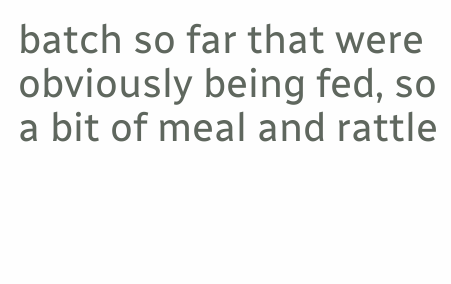batch so far that were obviously being fed, so a bit of meal and rattle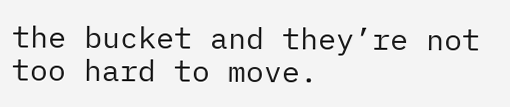the bucket and they’re not too hard to move.